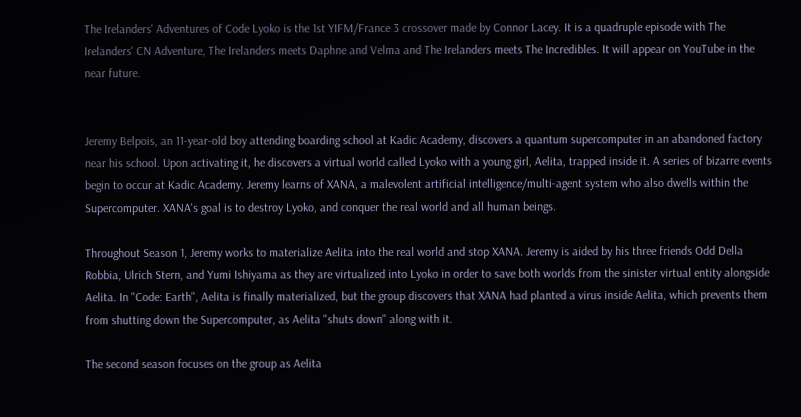The Irelanders' Adventures of Code Lyoko is the 1st YIFM/France 3 crossover made by Connor Lacey. It is a quadruple episode with The Irelanders' CN Adventure, The Irelanders meets Daphne and Velma and The Irelanders meets The Incredibles. It will appear on YouTube in the near future.


Jeremy Belpois, an 11-year-old boy attending boarding school at Kadic Academy, discovers a quantum supercomputer in an abandoned factory near his school. Upon activating it, he discovers a virtual world called Lyoko with a young girl, Aelita, trapped inside it. A series of bizarre events begin to occur at Kadic Academy. Jeremy learns of XANA, a malevolent artificial intelligence/multi-agent system who also dwells within the Supercomputer. XANA's goal is to destroy Lyoko, and conquer the real world and all human beings.

Throughout Season 1, Jeremy works to materialize Aelita into the real world and stop XANA. Jeremy is aided by his three friends Odd Della Robbia, Ulrich Stern, and Yumi Ishiyama as they are virtualized into Lyoko in order to save both worlds from the sinister virtual entity alongside Aelita. In "Code: Earth", Aelita is finally materialized, but the group discovers that XANA had planted a virus inside Aelita, which prevents them from shutting down the Supercomputer, as Aelita "shuts down" along with it.

The second season focuses on the group as Aelita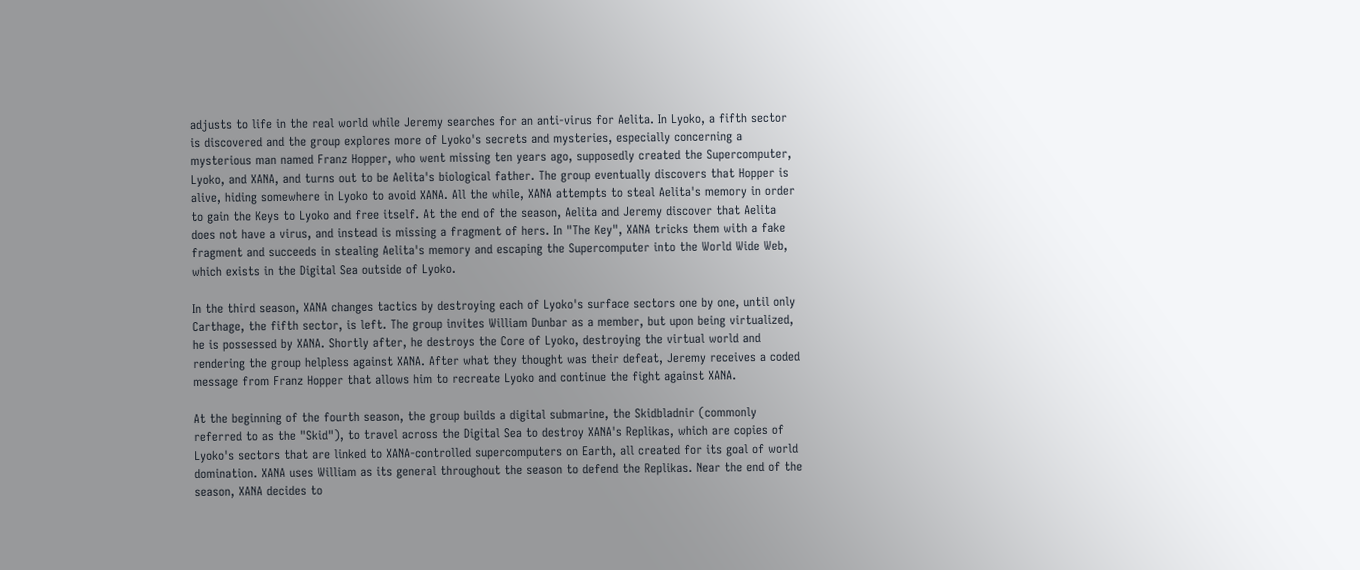adjusts to life in the real world while Jeremy searches for an anti-virus for Aelita. In Lyoko, a fifth sector is discovered and the group explores more of Lyoko's secrets and mysteries, especially concerning a mysterious man named Franz Hopper, who went missing ten years ago, supposedly created the Supercomputer, Lyoko, and XANA, and turns out to be Aelita's biological father. The group eventually discovers that Hopper is alive, hiding somewhere in Lyoko to avoid XANA. All the while, XANA attempts to steal Aelita's memory in order to gain the Keys to Lyoko and free itself. At the end of the season, Aelita and Jeremy discover that Aelita does not have a virus, and instead is missing a fragment of hers. In "The Key", XANA tricks them with a fake fragment and succeeds in stealing Aelita's memory and escaping the Supercomputer into the World Wide Web, which exists in the Digital Sea outside of Lyoko.

In the third season, XANA changes tactics by destroying each of Lyoko's surface sectors one by one, until only Carthage, the fifth sector, is left. The group invites William Dunbar as a member, but upon being virtualized, he is possessed by XANA. Shortly after, he destroys the Core of Lyoko, destroying the virtual world and rendering the group helpless against XANA. After what they thought was their defeat, Jeremy receives a coded message from Franz Hopper that allows him to recreate Lyoko and continue the fight against XANA.

At the beginning of the fourth season, the group builds a digital submarine, the Skidbladnir (commonly referred to as the "Skid"), to travel across the Digital Sea to destroy XANA's Replikas, which are copies of Lyoko's sectors that are linked to XANA-controlled supercomputers on Earth, all created for its goal of world domination. XANA uses William as its general throughout the season to defend the Replikas. Near the end of the season, XANA decides to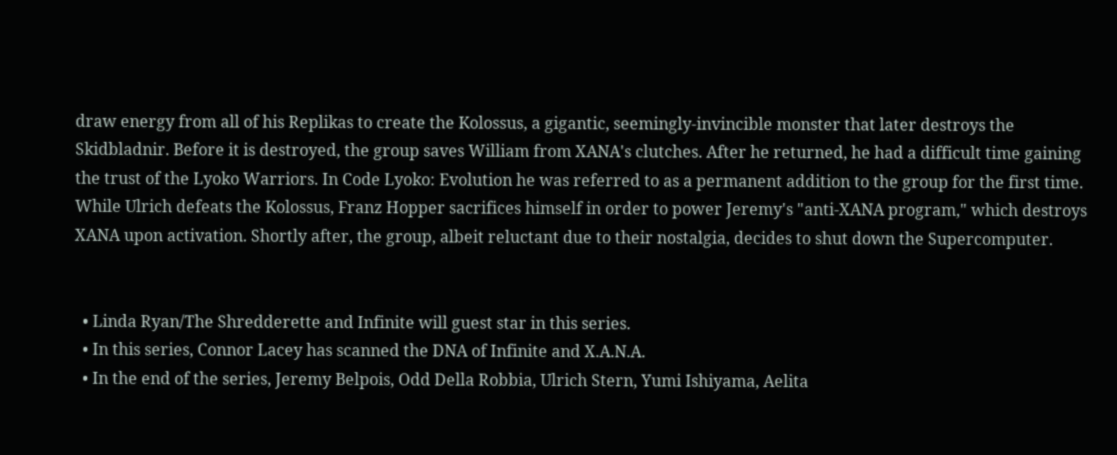draw energy from all of his Replikas to create the Kolossus, a gigantic, seemingly-invincible monster that later destroys the Skidbladnir. Before it is destroyed, the group saves William from XANA's clutches. After he returned, he had a difficult time gaining the trust of the Lyoko Warriors. In Code Lyoko: Evolution he was referred to as a permanent addition to the group for the first time. While Ulrich defeats the Kolossus, Franz Hopper sacrifices himself in order to power Jeremy's "anti-XANA program," which destroys XANA upon activation. Shortly after, the group, albeit reluctant due to their nostalgia, decides to shut down the Supercomputer.


  • Linda Ryan/The Shredderette and Infinite will guest star in this series.
  • In this series, Connor Lacey has scanned the DNA of Infinite and X.A.N.A.
  • In the end of the series, Jeremy Belpois, Odd Della Robbia, Ulrich Stern, Yumi Ishiyama, Aelita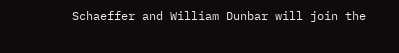Schaeffer and William Dunbar will join the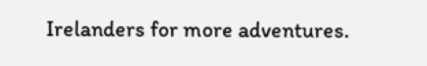Irelanders for more adventures.